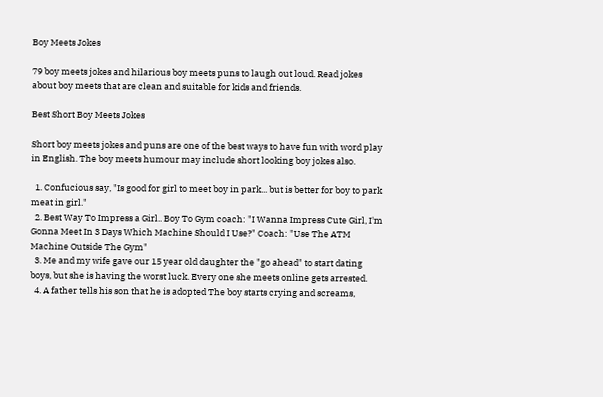Boy Meets Jokes

79 boy meets jokes and hilarious boy meets puns to laugh out loud. Read jokes about boy meets that are clean and suitable for kids and friends.

Best Short Boy Meets Jokes

Short boy meets jokes and puns are one of the best ways to have fun with word play in English. The boy meets humour may include short looking boy jokes also.

  1. Confucious say, "Is good for girl to meet boy in park... but is better for boy to park meat in girl."
  2. Best Way To Impress a Girl.. Boy To Gym coach: "I Wanna Impress Cute Girl, I'm Gonna Meet In 3 Days Which Machine Should I Use?" Coach: "Use The ATM Machine Outside The Gym"
  3. Me and my wife gave our 15 year old daughter the "go ahead" to start dating boys, but she is having the worst luck. Every one she meets online gets arrested.
  4. A father tells his son that he is adopted The boy starts crying and screams,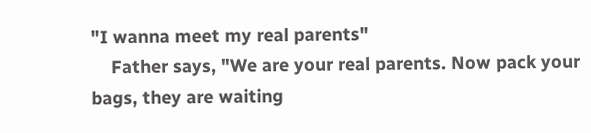"I wanna meet my real parents"
    Father says, "We are your real parents. Now pack your bags, they are waiting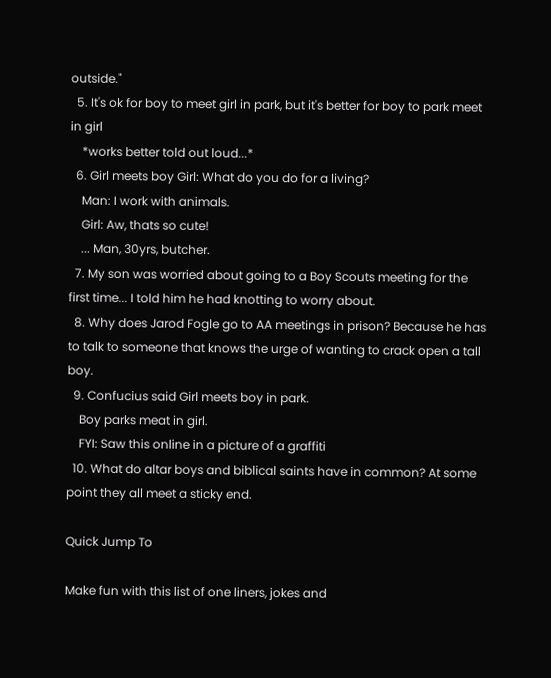outside."
  5. It's ok for boy to meet girl in park, but it's better for boy to park meet in girl
    *works better told out loud...*
  6. Girl meets boy Girl: What do you do for a living?
    Man: I work with animals.
    Girl: Aw, thats so cute!
    ... Man, 30yrs, butcher.
  7. My son was worried about going to a Boy Scouts meeting for the first time... I told him he had knotting to worry about.
  8. Why does Jarod Fogle go to AA meetings in prison? Because he has to talk to someone that knows the urge of wanting to crack open a tall boy.
  9. Confucius said Girl meets boy in park.
    Boy parks meat in girl.
    FYI: Saw this online in a picture of a graffiti
  10. What do altar boys and biblical saints have in common? At some point they all meet a sticky end.

Quick Jump To

Make fun with this list of one liners, jokes and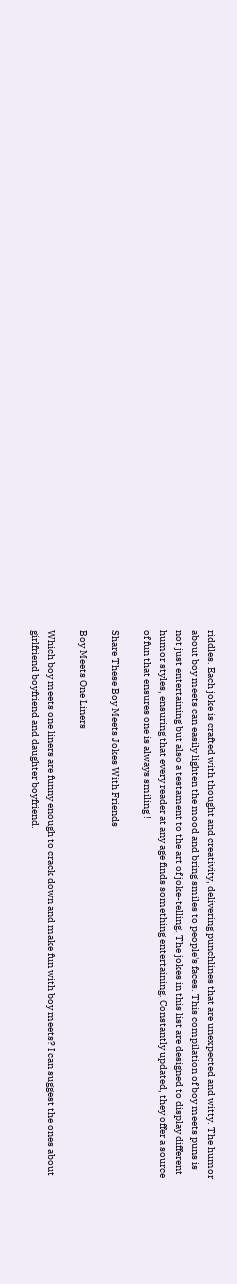riddles. Each joke is crafted with thought and creativity, delivering punchlines that are unexpected and witty. The humor about boy meets can easily lighten the mood and bring smiles to people's faces. This compilation of boy meets puns is not just entertaining but also a testament to the art of joke-telling. The jokes in this list are designed to display different humor styles, ensuring that every reader at any age finds something entertaining. Constantly updated, they offer a source of fun that ensures one is always smiling !

Share These Boy Meets Jokes With Friends

Boy Meets One Liners

Which boy meets one liners are funny enough to crack down and make fun with boy meets? I can suggest the ones about girlfriend boyfriend and daughter boyfriend.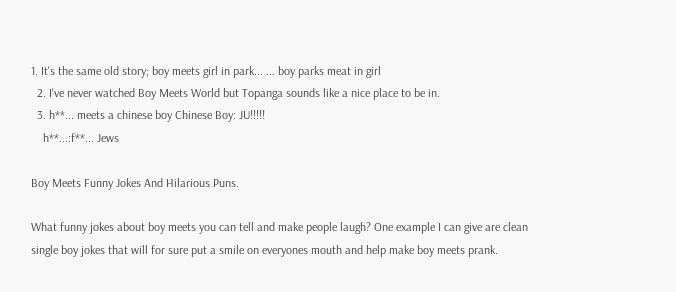1. It's the same old story; boy meets girl in park... ... boy parks meat in girl
  2. I've never watched Boy Meets World but Topanga sounds like a nice place to be in.
  3. h**... meets a chinese boy Chinese Boy: JU!!!!!
    h**...:f**... Jews

Boy Meets Funny Jokes And Hilarious Puns.

What funny jokes about boy meets you can tell and make people laugh? One example I can give are clean single boy jokes that will for sure put a smile on everyones mouth and help make boy meets prank.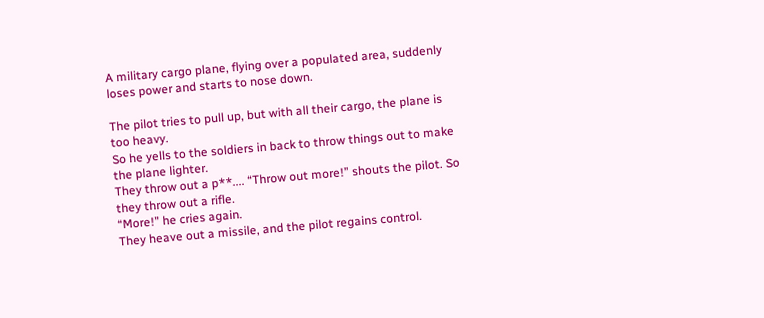A military cargo plane, flying over a populated area, suddenly loses power and starts to nose down.

The pilot tries to pull up, but with all their cargo, the plane is too heavy.
So he yells to the soldiers in back to throw things out to make the plane lighter.
They throw out a p**.... “Throw out more!” shouts the pilot. So they throw out a rifle.
“More!” he cries again.
They heave out a missile, and the pilot regains control.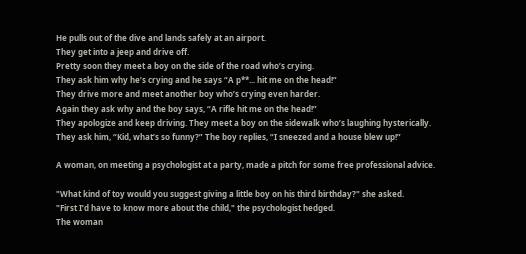He pulls out of the dive and lands safely at an airport.
They get into a jeep and drive off.
Pretty soon they meet a boy on the side of the road who’s crying.
They ask him why he’s crying and he says “A p**... hit me on the head!”
They drive more and meet another boy who’s crying even harder.
Again they ask why and the boy says, “A rifle hit me on the head!”
They apologize and keep driving. They meet a boy on the sidewalk who’s laughing hysterically.
They ask him, “Kid, what’s so funny?” The boy replies, “I sneezed and a house blew up!”

A woman, on meeting a psychologist at a party, made a pitch for some free professional advice.

"What kind of toy would you suggest giving a little boy on his third birthday?" she asked.
"First I’d have to know more about the child," the psychologist hedged.
The woman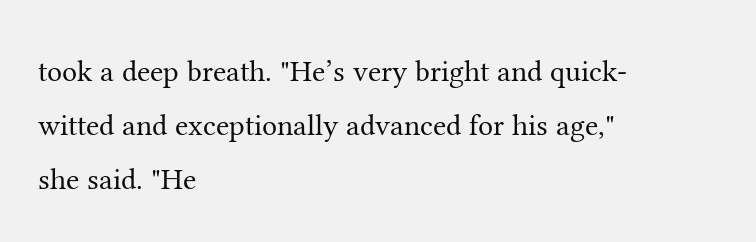took a deep breath. "He’s very bright and quick-witted and exceptionally advanced for his age," she said. "He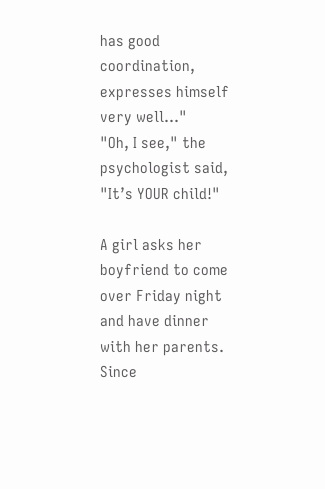has good coordination, expresses himself very well…"
"Oh, I see," the psychologist said, "It’s YOUR child!"

A girl asks her boyfriend to come over Friday night and have dinner with her parents. Since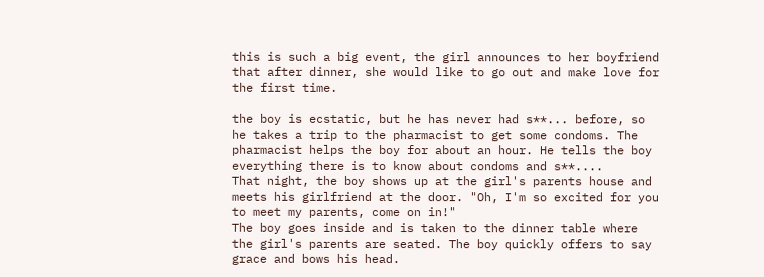this is such a big event, the girl announces to her boyfriend that after dinner, she would like to go out and make love for the first time.

the boy is ecstatic, but he has never had s**... before, so he takes a trip to the pharmacist to get some condoms. The pharmacist helps the boy for about an hour. He tells the boy everything there is to know about condoms and s**....
That night, the boy shows up at the girl's parents house and meets his girlfriend at the door. "Oh, I'm so excited for you to meet my parents, come on in!"
The boy goes inside and is taken to the dinner table where the girl's parents are seated. The boy quickly offers to say grace and bows his head.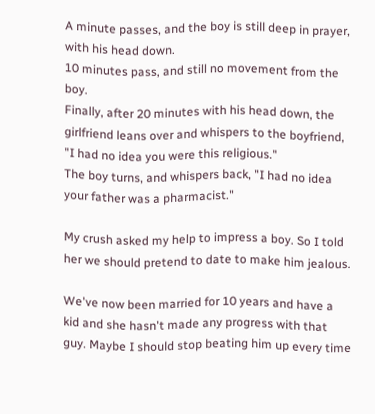A minute passes, and the boy is still deep in prayer, with his head down.
10 minutes pass, and still no movement from the boy.
Finally, after 20 minutes with his head down, the girlfriend leans over and whispers to the boyfriend, "I had no idea you were this religious."
The boy turns, and whispers back, "I had no idea your father was a pharmacist."

My crush asked my help to impress a boy. So I told her we should pretend to date to make him jealous.

We've now been married for 10 years and have a kid and she hasn't made any progress with that guy. Maybe I should stop beating him up every time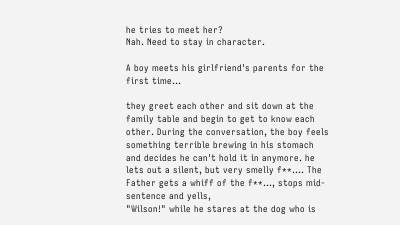he tries to meet her?
Nah. Need to stay in character.

A boy meets his girlfriend's parents for the first time...

they greet each other and sit down at the family table and begin to get to know each other. During the conversation, the boy feels something terrible brewing in his stomach and decides he can't hold it in anymore. he lets out a silent, but very smelly f**.... The Father gets a whiff of the f**..., stops mid-sentence and yells,
"Wilson!" while he stares at the dog who is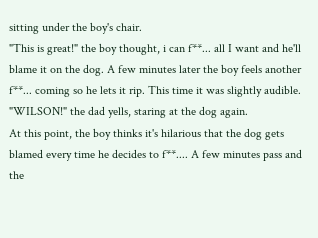sitting under the boy's chair.
"This is great!" the boy thought, i can f**... all I want and he'll blame it on the dog. A few minutes later the boy feels another f**... coming so he lets it rip. This time it was slightly audible.
"WILSON!" the dad yells, staring at the dog again.
At this point, the boy thinks it's hilarious that the dog gets blamed every time he decides to f**.... A few minutes pass and the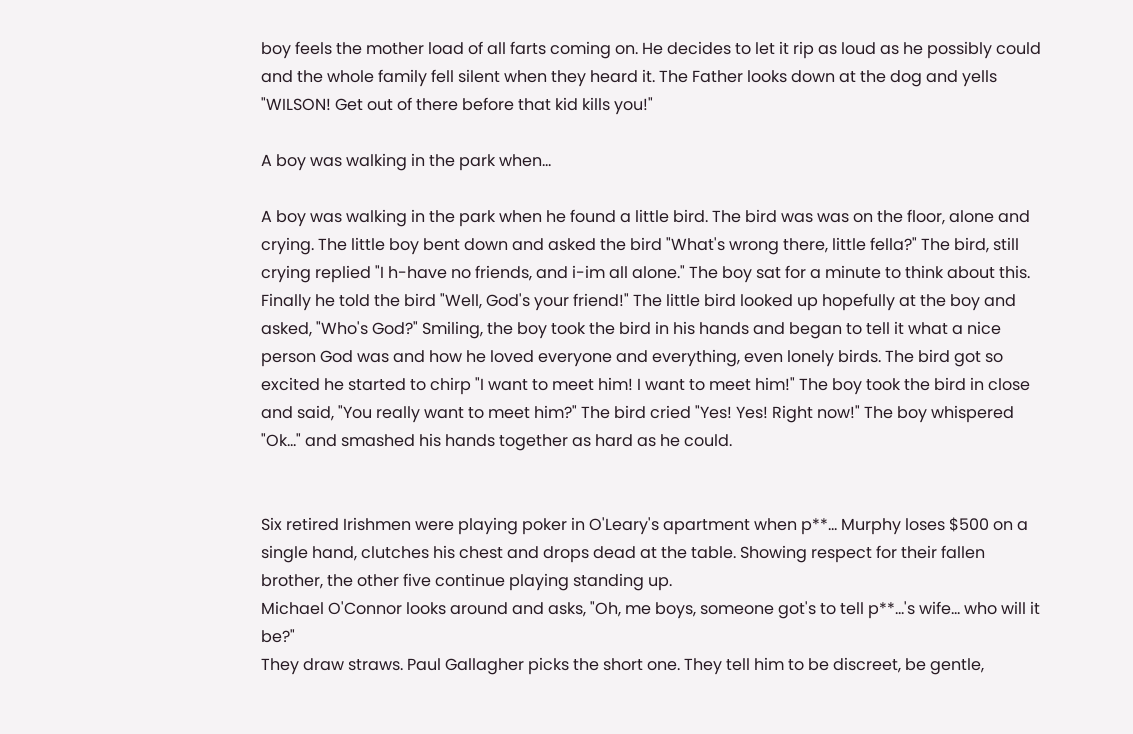boy feels the mother load of all farts coming on. He decides to let it rip as loud as he possibly could and the whole family fell silent when they heard it. The Father looks down at the dog and yells
"WILSON! Get out of there before that kid kills you!"

A boy was walking in the park when...

A boy was walking in the park when he found a little bird. The bird was was on the floor, alone and crying. The little boy bent down and asked the bird "What's wrong there, little fella?" The bird, still crying replied "I h-have no friends, and i-im all alone." The boy sat for a minute to think about this. Finally he told the bird "Well, God's your friend!" The little bird looked up hopefully at the boy and asked, "Who's God?" Smiling, the boy took the bird in his hands and began to tell it what a nice person God was and how he loved everyone and everything, even lonely birds. The bird got so excited he started to chirp "I want to meet him! I want to meet him!" The boy took the bird in close and said, "You really want to meet him?" The bird cried "Yes! Yes! Right now!" The boy whispered "Ok..." and smashed his hands together as hard as he could.


Six retired Irishmen were playing poker in O'Leary's apartment when p**... Murphy loses $500 on a single hand, clutches his chest and drops dead at the table. Showing respect for their fallen brother, the other five continue playing standing up.
Michael O'Connor looks around and asks, "Oh, me boys, someone got's to tell p**...'s wife... who will it be?"
They draw straws. Paul Gallagher picks the short one. They tell him to be discreet, be gentle,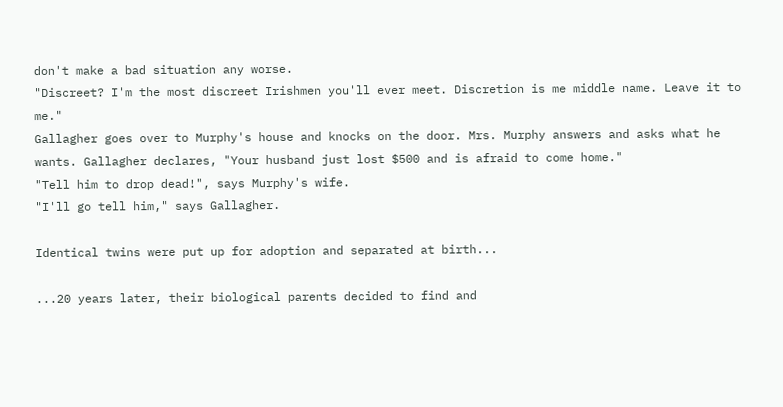don't make a bad situation any worse.
"Discreet? I'm the most discreet Irishmen you'll ever meet. Discretion is me middle name. Leave it to me."
Gallagher goes over to Murphy's house and knocks on the door. Mrs. Murphy answers and asks what he wants. Gallagher declares, "Your husband just lost $500 and is afraid to come home."
"Tell him to drop dead!", says Murphy's wife.
"I'll go tell him," says Gallagher.

Identical twins were put up for adoption and separated at birth...

...20 years later, their biological parents decided to find and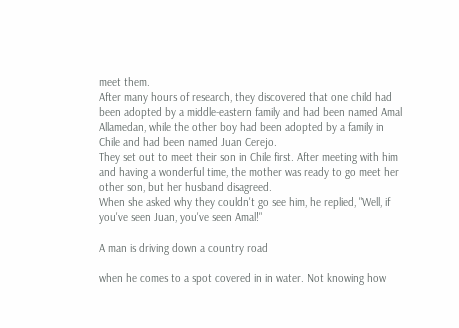meet them.
After many hours of research, they discovered that one child had been adopted by a middle-eastern family and had been named Amal Allamedan, while the other boy had been adopted by a family in Chile and had been named Juan Cerejo.
They set out to meet their son in Chile first. After meeting with him and having a wonderful time, the mother was ready to go meet her other son, but her husband disagreed.
When she asked why they couldn't go see him, he replied, "Well, if you've seen Juan, you've seen Amal!"

A man is driving down a country road

when he comes to a spot covered in in water. Not knowing how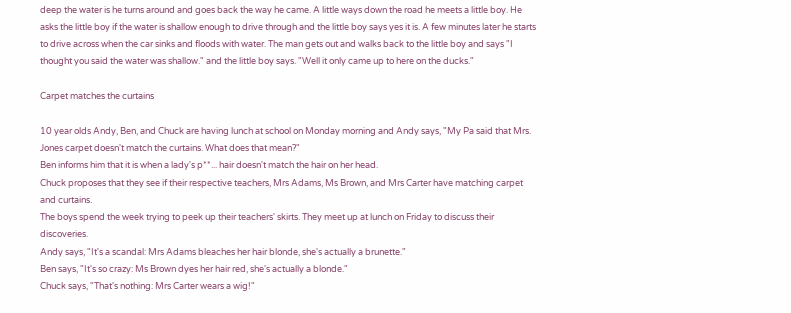deep the water is he turns around and goes back the way he came. A little ways down the road he meets a little boy. He asks the little boy if the water is shallow enough to drive through and the little boy says yes it is. A few minutes later he starts to drive across when the car sinks and floods with water. The man gets out and walks back to the little boy and says "I thought you said the water was shallow." and the little boy says. "Well it only came up to here on the ducks."

Carpet matches the curtains

10 year olds Andy, Ben, and Chuck are having lunch at school on Monday morning and Andy says, "My Pa said that Mrs. Jones carpet doesn't match the curtains. What does that mean?"
Ben informs him that it is when a lady's p**... hair doesn't match the hair on her head.
Chuck proposes that they see if their respective teachers, Mrs Adams, Ms Brown, and Mrs Carter have matching carpet and curtains.
The boys spend the week trying to peek up their teachers' skirts. They meet up at lunch on Friday to discuss their discoveries.
Andy says, "It's a scandal: Mrs Adams bleaches her hair blonde, she's actually a brunette."
Ben says, "It's so crazy: Ms Brown dyes her hair red, she's actually a blonde."
Chuck says, "That's nothing: Mrs Carter wears a wig!"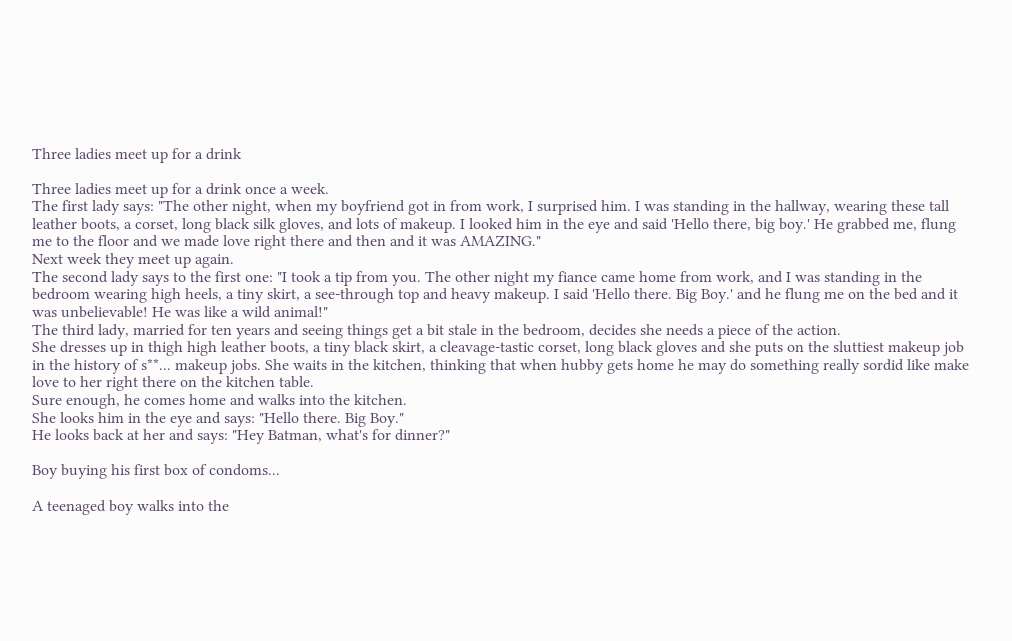Three ladies meet up for a drink

Three ladies meet up for a drink once a week.
The first lady says: "The other night, when my boyfriend got in from work, I surprised him. I was standing in the hallway, wearing these tall leather boots, a corset, long black silk gloves, and lots of makeup. I looked him in the eye and said 'Hello there, big boy.' He grabbed me, flung me to the floor and we made love right there and then and it was AMAZING."
Next week they meet up again.
The second lady says to the first one: "I took a tip from you. The other night my fiance came home from work, and I was standing in the bedroom wearing high heels, a tiny skirt, a see-through top and heavy makeup. I said 'Hello there. Big Boy.' and he flung me on the bed and it was unbelievable! He was like a wild animal!"
The third lady, married for ten years and seeing things get a bit stale in the bedroom, decides she needs a piece of the action.
She dresses up in thigh high leather boots, a tiny black skirt, a cleavage-tastic corset, long black gloves and she puts on the sluttiest makeup job in the history of s**... makeup jobs. She waits in the kitchen, thinking that when hubby gets home he may do something really sordid like make love to her right there on the kitchen table.
Sure enough, he comes home and walks into the kitchen.
She looks him in the eye and says: "Hello there. Big Boy."
He looks back at her and says: "Hey Batman, what's for dinner?"

Boy buying his first box of condoms...

A teenaged boy walks into the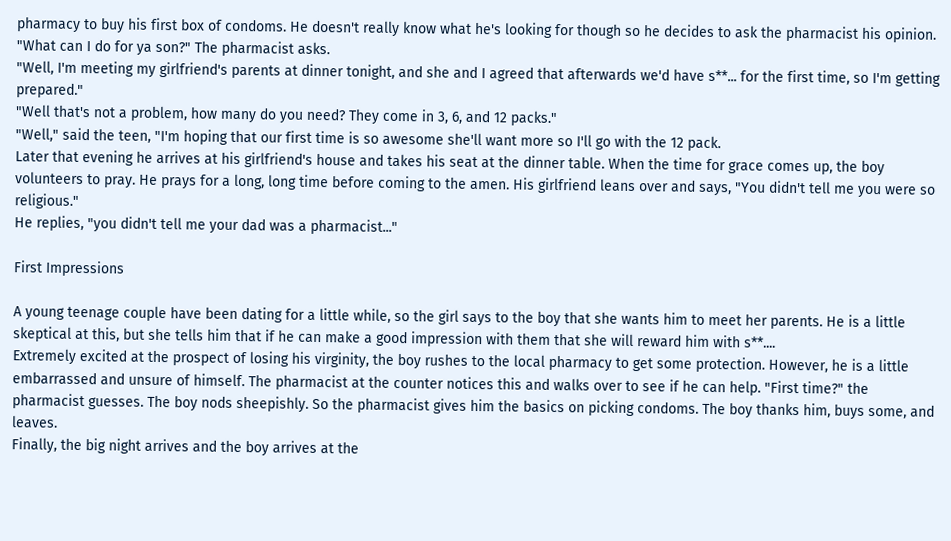pharmacy to buy his first box of condoms. He doesn't really know what he's looking for though so he decides to ask the pharmacist his opinion.
"What can I do for ya son?" The pharmacist asks.
"Well, I'm meeting my girlfriend's parents at dinner tonight, and she and I agreed that afterwards we'd have s**... for the first time, so I'm getting prepared."
"Well that's not a problem, how many do you need? They come in 3, 6, and 12 packs."
"Well," said the teen, "I'm hoping that our first time is so awesome she'll want more so I'll go with the 12 pack.
Later that evening he arrives at his girlfriend's house and takes his seat at the dinner table. When the time for grace comes up, the boy volunteers to pray. He prays for a long, long time before coming to the amen. His girlfriend leans over and says, "You didn't tell me you were so religious."
He replies, "you didn't tell me your dad was a pharmacist..."

First Impressions

A young teenage couple have been dating for a little while, so the girl says to the boy that she wants him to meet her parents. He is a little skeptical at this, but she tells him that if he can make a good impression with them that she will reward him with s**....
Extremely excited at the prospect of losing his virginity, the boy rushes to the local pharmacy to get some protection. However, he is a little embarrassed and unsure of himself. The pharmacist at the counter notices this and walks over to see if he can help. "First time?" the pharmacist guesses. The boy nods sheepishly. So the pharmacist gives him the basics on picking condoms. The boy thanks him, buys some, and leaves.
Finally, the big night arrives and the boy arrives at the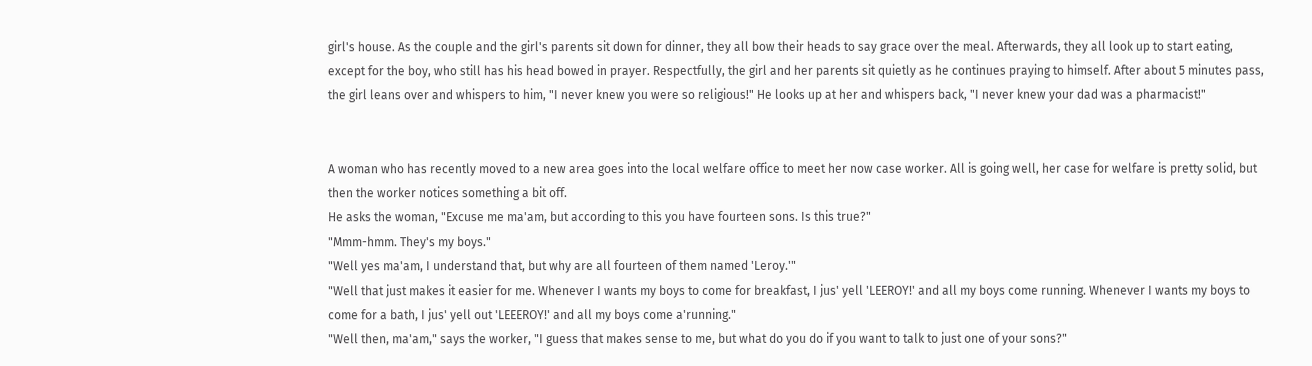girl's house. As the couple and the girl's parents sit down for dinner, they all bow their heads to say grace over the meal. Afterwards, they all look up to start eating, except for the boy, who still has his head bowed in prayer. Respectfully, the girl and her parents sit quietly as he continues praying to himself. After about 5 minutes pass, the girl leans over and whispers to him, "I never knew you were so religious!" He looks up at her and whispers back, "I never knew your dad was a pharmacist!"


A woman who has recently moved to a new area goes into the local welfare office to meet her now case worker. All is going well, her case for welfare is pretty solid, but then the worker notices something a bit off.
He asks the woman, "Excuse me ma'am, but according to this you have fourteen sons. Is this true?"
"Mmm-hmm. They's my boys."
"Well yes ma'am, I understand that, but why are all fourteen of them named 'Leroy.'"
"Well that just makes it easier for me. Whenever I wants my boys to come for breakfast, I jus' yell 'LEEROY!' and all my boys come running. Whenever I wants my boys to come for a bath, I jus' yell out 'LEEEROY!' and all my boys come a'running."
"Well then, ma'am," says the worker, "I guess that makes sense to me, but what do you do if you want to talk to just one of your sons?"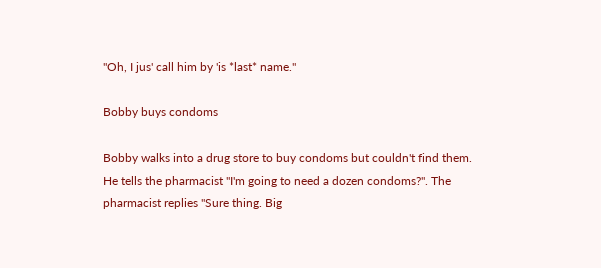"Oh, I jus' call him by 'is *last* name."

Bobby buys condoms

Bobby walks into a drug store to buy condoms but couldn't find them. He tells the pharmacist "I'm going to need a dozen condoms?". The pharmacist replies "Sure thing. Big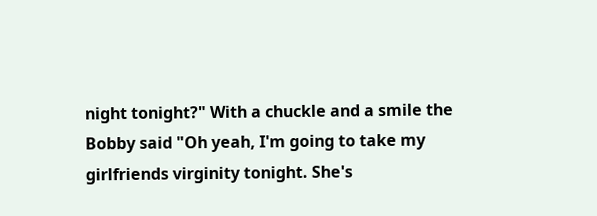night tonight?" With a chuckle and a smile the Bobby said "Oh yeah, I'm going to take my girlfriends virginity tonight. She's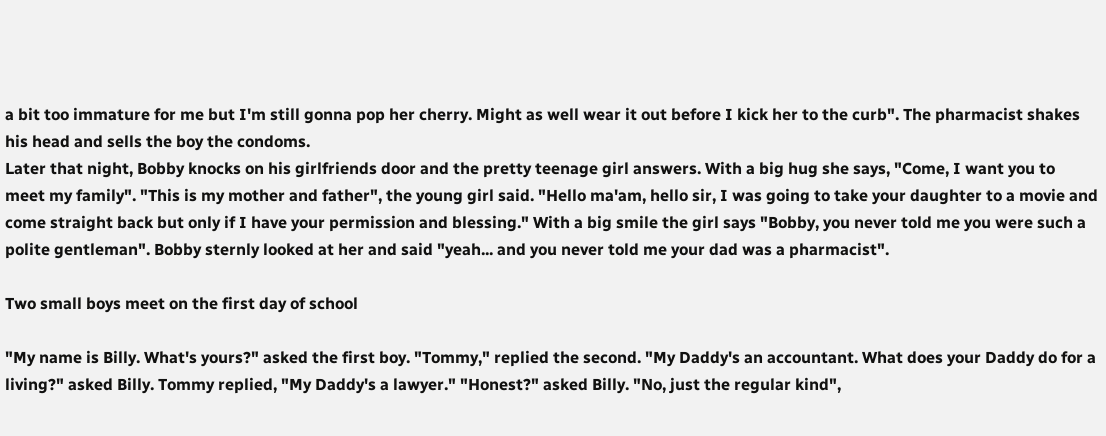a bit too immature for me but I'm still gonna pop her cherry. Might as well wear it out before I kick her to the curb". The pharmacist shakes his head and sells the boy the condoms.
Later that night, Bobby knocks on his girlfriends door and the pretty teenage girl answers. With a big hug she says, "Come, I want you to meet my family". "This is my mother and father", the young girl said. "Hello ma'am, hello sir, I was going to take your daughter to a movie and come straight back but only if I have your permission and blessing." With a big smile the girl says "Bobby, you never told me you were such a polite gentleman". Bobby sternly looked at her and said "yeah... and you never told me your dad was a pharmacist".

Two small boys meet on the first day of school

"My name is Billy. What's yours?" asked the first boy. "Tommy," replied the second. "My Daddy's an accountant. What does your Daddy do for a living?" asked Billy. Tommy replied, "My Daddy's a lawyer." "Honest?" asked Billy. "No, just the regular kind",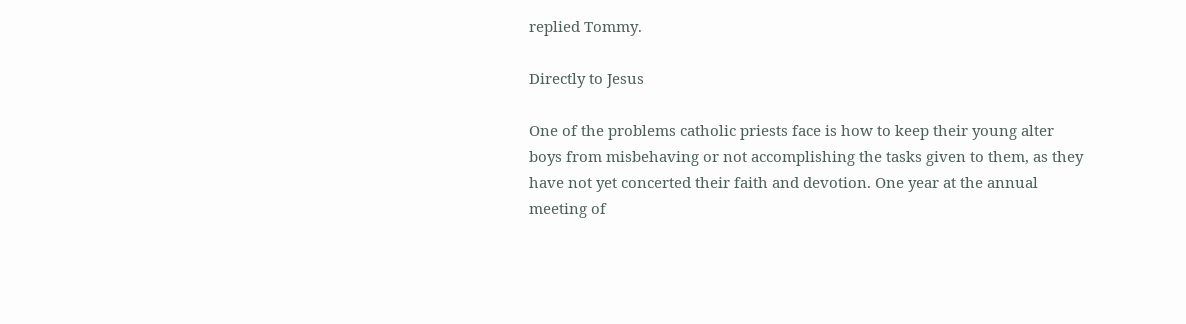replied Tommy.

Directly to Jesus

One of the problems catholic priests face is how to keep their young alter boys from misbehaving or not accomplishing the tasks given to them, as they have not yet concerted their faith and devotion. One year at the annual meeting of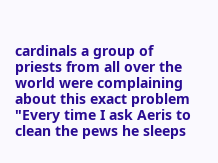cardinals a group of priests from all over the world were complaining about this exact problem
"Every time I ask Aeris to clean the pews he sleeps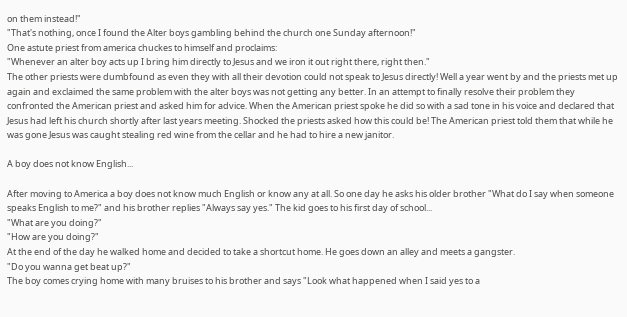on them instead!"
"That's nothing, once I found the Alter boys gambling behind the church one Sunday afternoon!"
One astute priest from america chuckes to himself and proclaims:
"Whenever an alter boy acts up I bring him directly to Jesus and we iron it out right there, right then."
The other priests were dumbfound as even they with all their devotion could not speak to Jesus directly! Well a year went by and the priests met up again and exclaimed the same problem with the alter boys was not getting any better. In an attempt to finally resolve their problem they confronted the American priest and asked him for advice. When the American priest spoke he did so with a sad tone in his voice and declared that Jesus had left his church shortly after last years meeting. Shocked the priests asked how this could be! The American priest told them that while he was gone Jesus was caught stealing red wine from the cellar and he had to hire a new janitor.

A boy does not know English...

After moving to America a boy does not know much English or know any at all. So one day he asks his older brother "What do I say when someone speaks English to me?" and his brother replies "Always say yes." The kid goes to his first day of school...
"What are you doing?"
"How are you doing?"
At the end of the day he walked home and decided to take a shortcut home. He goes down an alley and meets a gangster.
"Do you wanna get beat up?"
The boy comes crying home with many bruises to his brother and says "Look what happened when I said yes to a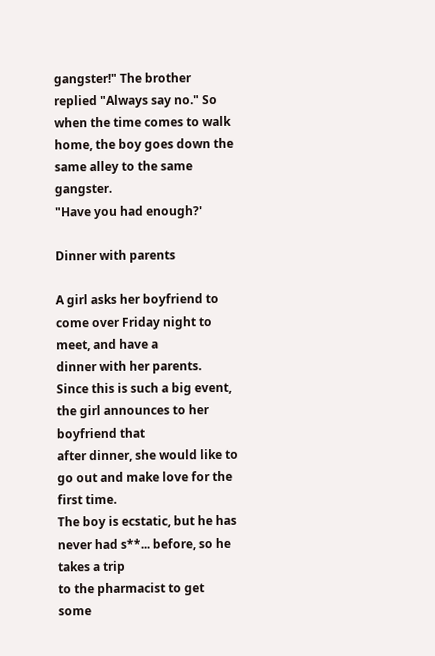gangster!" The brother replied "Always say no." So when the time comes to walk home, the boy goes down the same alley to the same gangster.
"Have you had enough?'

Dinner with parents

A girl asks her boyfriend to come over Friday night to meet, and have a
dinner with her parents.
Since this is such a big event, the girl announces to her boyfriend that
after dinner, she would like to go out and make love for the first time.
The boy is ecstatic, but he has never had s**... before, so he takes a trip
to the pharmacist to get some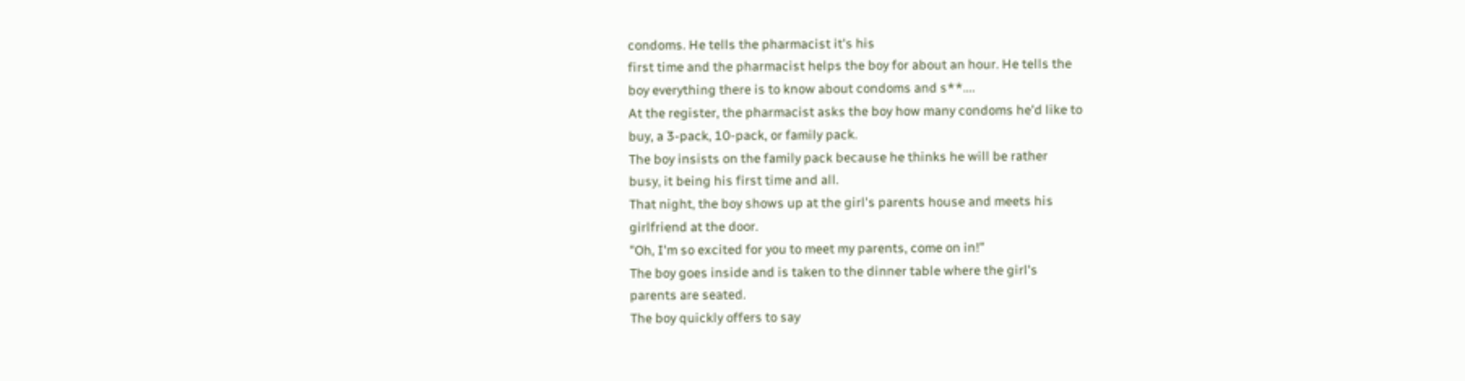condoms. He tells the pharmacist it's his
first time and the pharmacist helps the boy for about an hour. He tells the
boy everything there is to know about condoms and s**....
At the register, the pharmacist asks the boy how many condoms he'd like to
buy, a 3-pack, 10-pack, or family pack.
The boy insists on the family pack because he thinks he will be rather
busy, it being his first time and all.
That night, the boy shows up at the girl's parents house and meets his
girlfriend at the door.
"Oh, I'm so excited for you to meet my parents, come on in!"
The boy goes inside and is taken to the dinner table where the girl's
parents are seated.
The boy quickly offers to say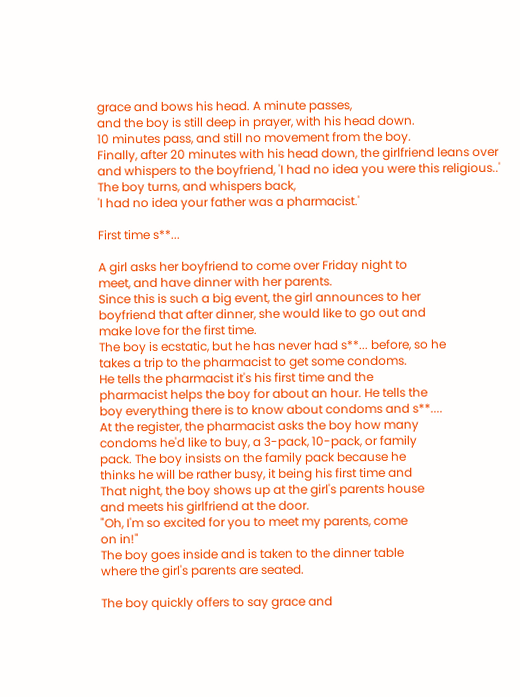grace and bows his head. A minute passes,
and the boy is still deep in prayer, with his head down.
10 minutes pass, and still no movement from the boy.
Finally, after 20 minutes with his head down, the girlfriend leans over
and whispers to the boyfriend, 'I had no idea you were this religious..'
The boy turns, and whispers back,
'I had no idea your father was a pharmacist.'

First time s**...

A girl asks her boyfriend to come over Friday night to
meet, and have dinner with her parents.
Since this is such a big event, the girl announces to her
boyfriend that after dinner, she would like to go out and
make love for the first time.
The boy is ecstatic, but he has never had s**... before, so he
takes a trip to the pharmacist to get some condoms.
He tells the pharmacist it's his first time and the
pharmacist helps the boy for about an hour. He tells the
boy everything there is to know about condoms and s**....
At the register, the pharmacist asks the boy how many
condoms he'd like to buy, a 3-pack, 10-pack, or family
pack. The boy insists on the family pack because he
thinks he will be rather busy, it being his first time and
That night, the boy shows up at the girl's parents house
and meets his girlfriend at the door.
"Oh, I'm so excited for you to meet my parents, come
on in!"
The boy goes inside and is taken to the dinner table
where the girl's parents are seated.

The boy quickly offers to say grace and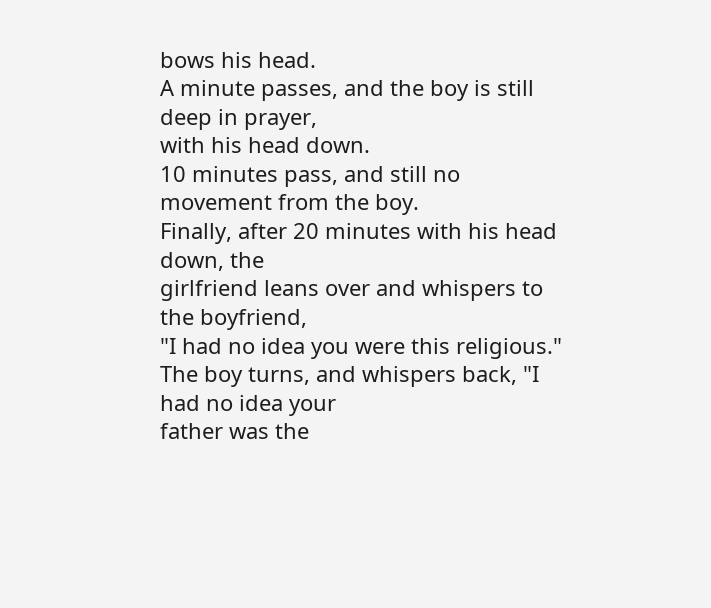bows his head.
A minute passes, and the boy is still deep in prayer,
with his head down.
10 minutes pass, and still no movement from the boy.
Finally, after 20 minutes with his head down, the
girlfriend leans over and whispers to the boyfriend,
"I had no idea you were this religious."
The boy turns, and whispers back, "I had no idea your
father was the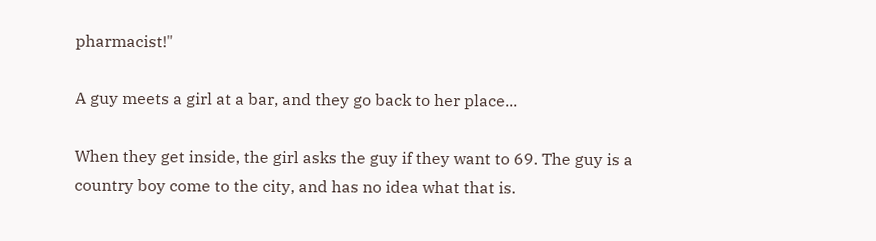pharmacist!"

A guy meets a girl at a bar, and they go back to her place...

When they get inside, the girl asks the guy if they want to 69. The guy is a country boy come to the city, and has no idea what that is.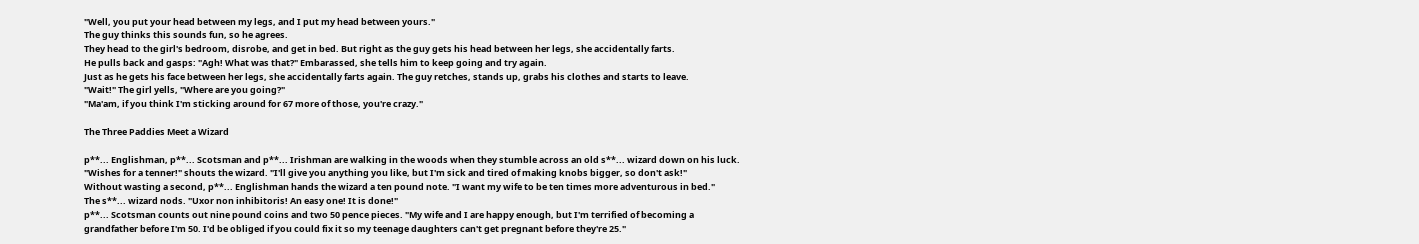"Well, you put your head between my legs, and I put my head between yours."
The guy thinks this sounds fun, so he agrees.
They head to the girl's bedroom, disrobe, and get in bed. But right as the guy gets his head between her legs, she accidentally farts.
He pulls back and gasps: "Agh! What was that?" Embarassed, she tells him to keep going and try again.
Just as he gets his face between her legs, she accidentally farts again. The guy retches, stands up, grabs his clothes and starts to leave.
"Wait!" The girl yells, "Where are you going?"
"Ma'am, if you think I'm sticking around for 67 more of those, you're crazy."

The Three Paddies Meet a Wizard

p**... Englishman, p**... Scotsman and p**... Irishman are walking in the woods when they stumble across an old s**... wizard down on his luck. "Wishes for a tenner!" shouts the wizard. "I'll give you anything you like, but I'm sick and tired of making knobs bigger, so don't ask!"
Without wasting a second, p**... Englishman hands the wizard a ten pound note. "I want my wife to be ten times more adventurous in bed."
The s**... wizard nods. "Uxor non inhibitoris! An easy one! It is done!"
p**... Scotsman counts out nine pound coins and two 50 pence pieces. "My wife and I are happy enough, but I'm terrified of becoming a grandfather before I'm 50. I'd be obliged if you could fix it so my teenage daughters can't get pregnant before they're 25."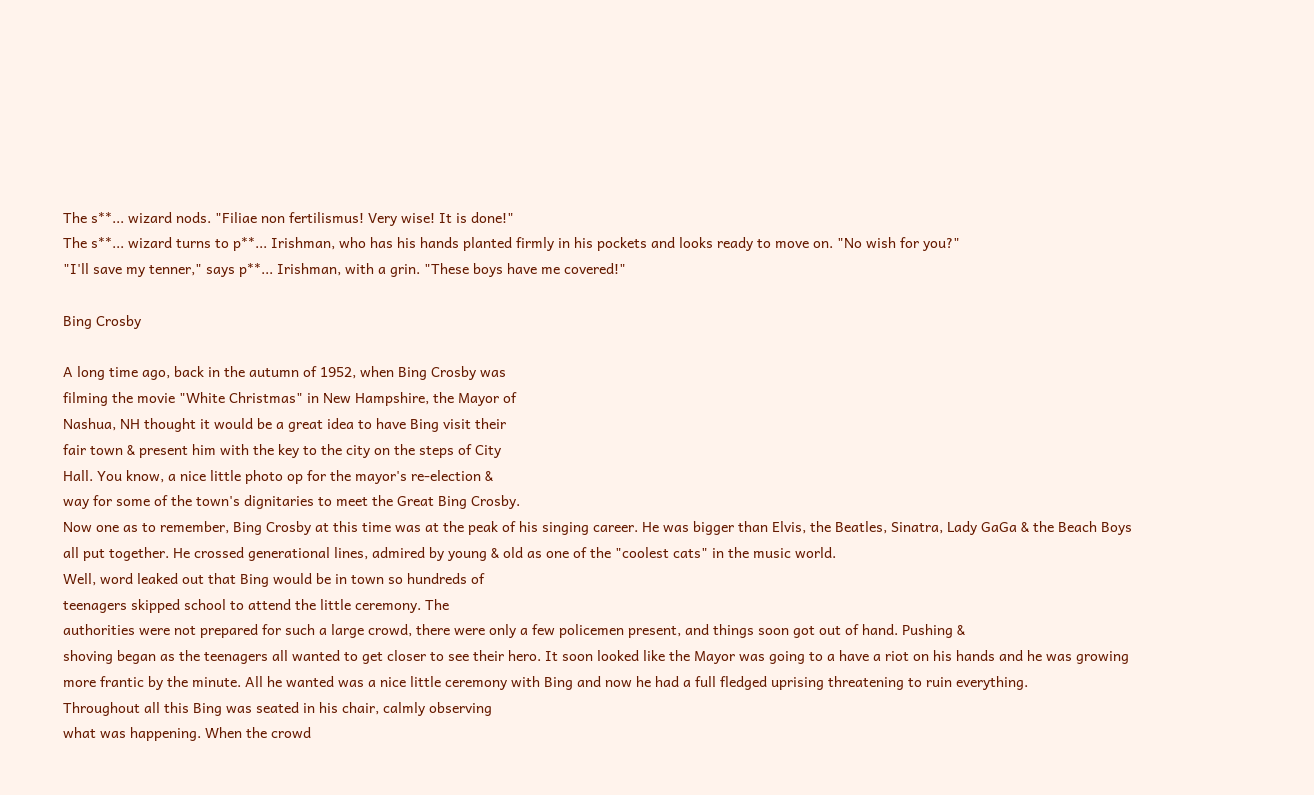The s**... wizard nods. "Filiae non fertilismus! Very wise! It is done!"
The s**... wizard turns to p**... Irishman, who has his hands planted firmly in his pockets and looks ready to move on. "No wish for you?"
"I'll save my tenner," says p**... Irishman, with a grin. "These boys have me covered!"

Bing Crosby

A long time ago, back in the autumn of 1952, when Bing Crosby was
filming the movie "White Christmas" in New Hampshire, the Mayor of
Nashua, NH thought it would be a great idea to have Bing visit their
fair town & present him with the key to the city on the steps of City
Hall. You know, a nice little photo op for the mayor's re-election &
way for some of the town's dignitaries to meet the Great Bing Crosby.
Now one as to remember, Bing Crosby at this time was at the peak of his singing career. He was bigger than Elvis, the Beatles, Sinatra, Lady GaGa & the Beach Boys all put together. He crossed generational lines, admired by young & old as one of the "coolest cats" in the music world.
Well, word leaked out that Bing would be in town so hundreds of
teenagers skipped school to attend the little ceremony. The
authorities were not prepared for such a large crowd, there were only a few policemen present, and things soon got out of hand. Pushing &
shoving began as the teenagers all wanted to get closer to see their hero. It soon looked like the Mayor was going to a have a riot on his hands and he was growing more frantic by the minute. All he wanted was a nice little ceremony with Bing and now he had a full fledged uprising threatening to ruin everything.
Throughout all this Bing was seated in his chair, calmly observing
what was happening. When the crowd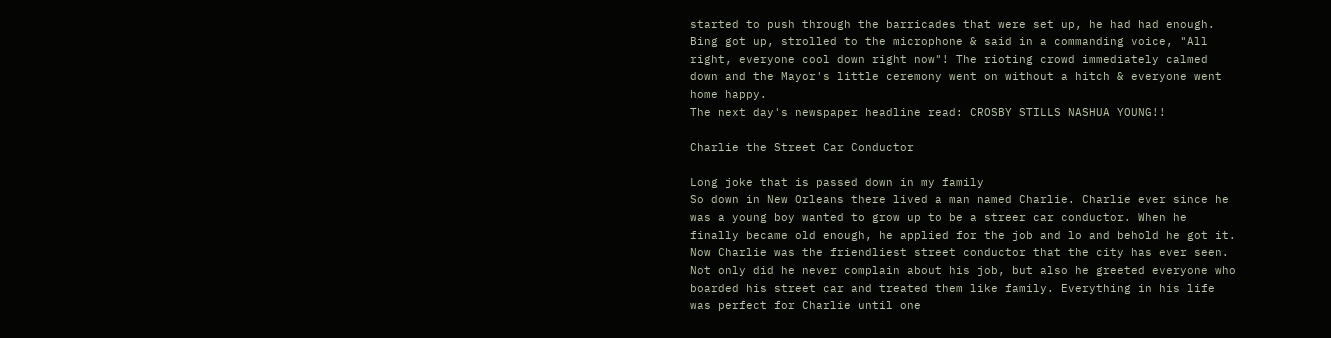started to push through the barricades that were set up, he had had enough. Bing got up, strolled to the microphone & said in a commanding voice, "All right, everyone cool down right now"! The rioting crowd immediately calmed down and the Mayor's little ceremony went on without a hitch & everyone went home happy.
The next day's newspaper headline read: CROSBY STILLS NASHUA YOUNG!!

Charlie the Street Car Conductor

Long joke that is passed down in my family
So down in New Orleans there lived a man named Charlie. Charlie ever since he was a young boy wanted to grow up to be a streer car conductor. When he finally became old enough, he applied for the job and lo and behold he got it. Now Charlie was the friendliest street conductor that the city has ever seen. Not only did he never complain about his job, but also he greeted everyone who boarded his street car and treated them like family. Everything in his life was perfect for Charlie until one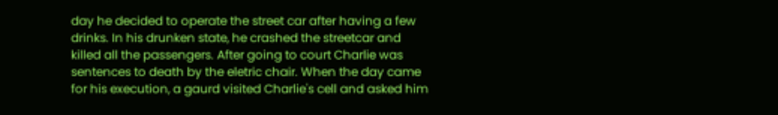day he decided to operate the street car after having a few drinks. In his drunken state, he crashed the streetcar and killed all the passengers. After going to court Charlie was sentences to death by the eletric chair. When the day came for his execution, a gaurd visited Charlie's cell and asked him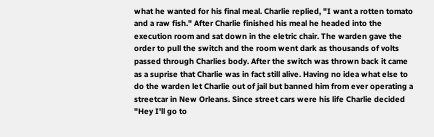what he wanted for his final meal. Charlie replied, "I want a rotten tomato and a raw fish." After Charlie finished his meal he headed into the execution room and sat down in the eletric chair. The warden gave the order to pull the switch and the room went dark as thousands of volts passed through Charlies body. After the switch was thrown back it came as a suprise that Charlie was in fact still alive. Having no idea what else to do the warden let Charlie out of jail but banned him from ever operating a streetcar in New Orleans. Since street cars were his life Charlie decided "Hey I'll go to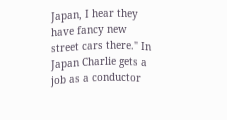Japan, I hear they have fancy new street cars there." In Japan Charlie gets a job as a conductor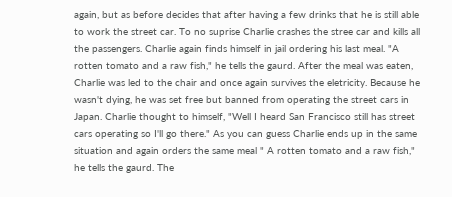again, but as before decides that after having a few drinks that he is still able to work the street car. To no suprise Charlie crashes the stree car and kills all the passengers. Charlie again finds himself in jail ordering his last meal. "A rotten tomato and a raw fish," he tells the gaurd. After the meal was eaten, Charlie was led to the chair and once again survives the eletricity. Because he wasn't dying, he was set free but banned from operating the street cars in Japan. Charlie thought to himself, "Well I heard San Francisco still has street cars operating so I'll go there." As you can guess Charlie ends up in the same situation and again orders the same meal " A rotten tomato and a raw fish," he tells the gaurd. The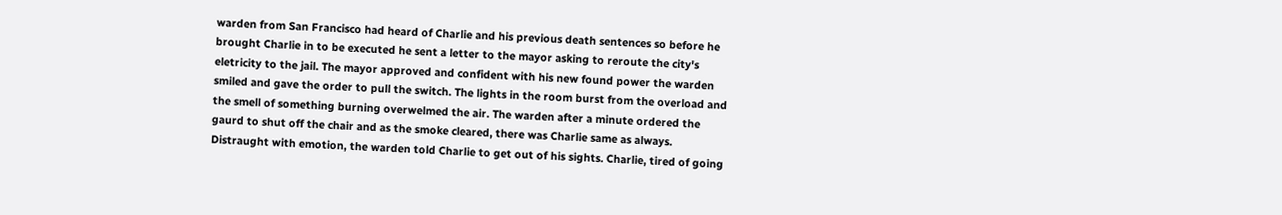warden from San Francisco had heard of Charlie and his previous death sentences so before he brought Charlie in to be executed he sent a letter to the mayor asking to reroute the city's eletricity to the jail. The mayor approved and confident with his new found power the warden smiled and gave the order to pull the switch. The lights in the room burst from the overload and the smell of something burning overwelmed the air. The warden after a minute ordered the gaurd to shut off the chair and as the smoke cleared, there was Charlie same as always. Distraught with emotion, the warden told Charlie to get out of his sights. Charlie, tired of going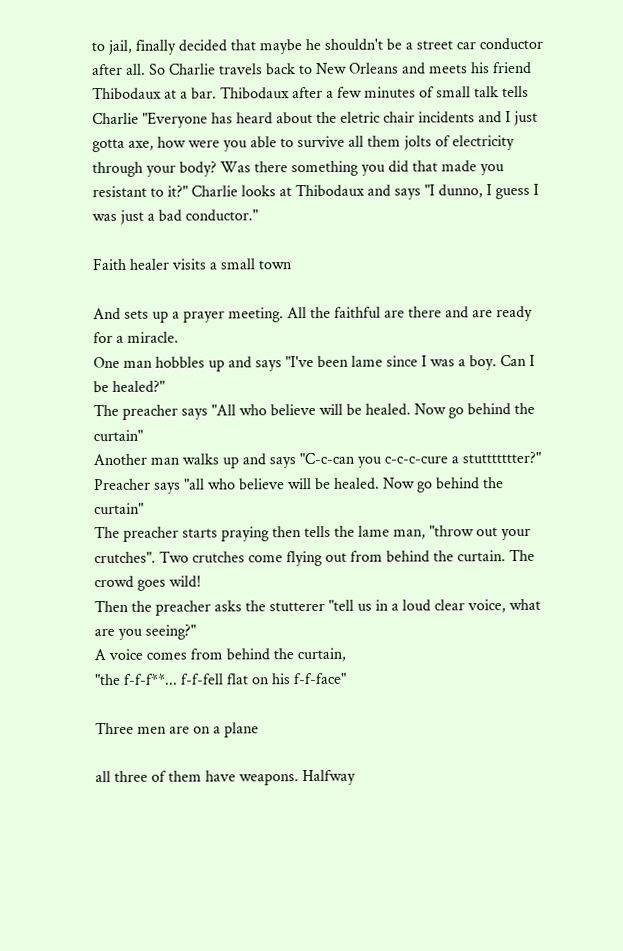to jail, finally decided that maybe he shouldn't be a street car conductor after all. So Charlie travels back to New Orleans and meets his friend Thibodaux at a bar. Thibodaux after a few minutes of small talk tells Charlie "Everyone has heard about the eletric chair incidents and I just gotta axe, how were you able to survive all them jolts of electricity through your body? Was there something you did that made you resistant to it?" Charlie looks at Thibodaux and says "I dunno, I guess I was just a bad conductor."

Faith healer visits a small town

And sets up a prayer meeting. All the faithful are there and are ready for a miracle.
One man hobbles up and says "I've been lame since I was a boy. Can I be healed?"
The preacher says "All who believe will be healed. Now go behind the curtain"
Another man walks up and says "C-c-can you c-c-c-cure a stuttttttter?"
Preacher says "all who believe will be healed. Now go behind the curtain"
The preacher starts praying then tells the lame man, "throw out your crutches". Two crutches come flying out from behind the curtain. The crowd goes wild!
Then the preacher asks the stutterer "tell us in a loud clear voice, what are you seeing?"
A voice comes from behind the curtain,
"the f-f-f**... f-f-fell flat on his f-f-face"

Three men are on a plane

all three of them have weapons. Halfway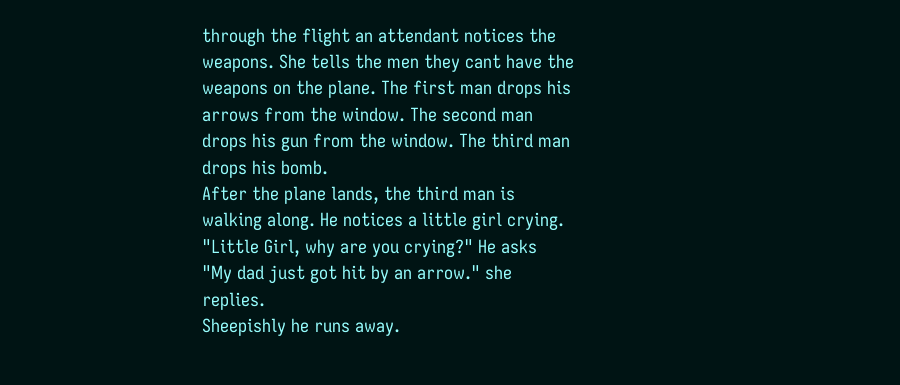through the flight an attendant notices the weapons. She tells the men they cant have the weapons on the plane. The first man drops his arrows from the window. The second man drops his gun from the window. The third man drops his bomb.
After the plane lands, the third man is walking along. He notices a little girl crying.
"Little Girl, why are you crying?" He asks
"My dad just got hit by an arrow." she replies.
Sheepishly he runs away.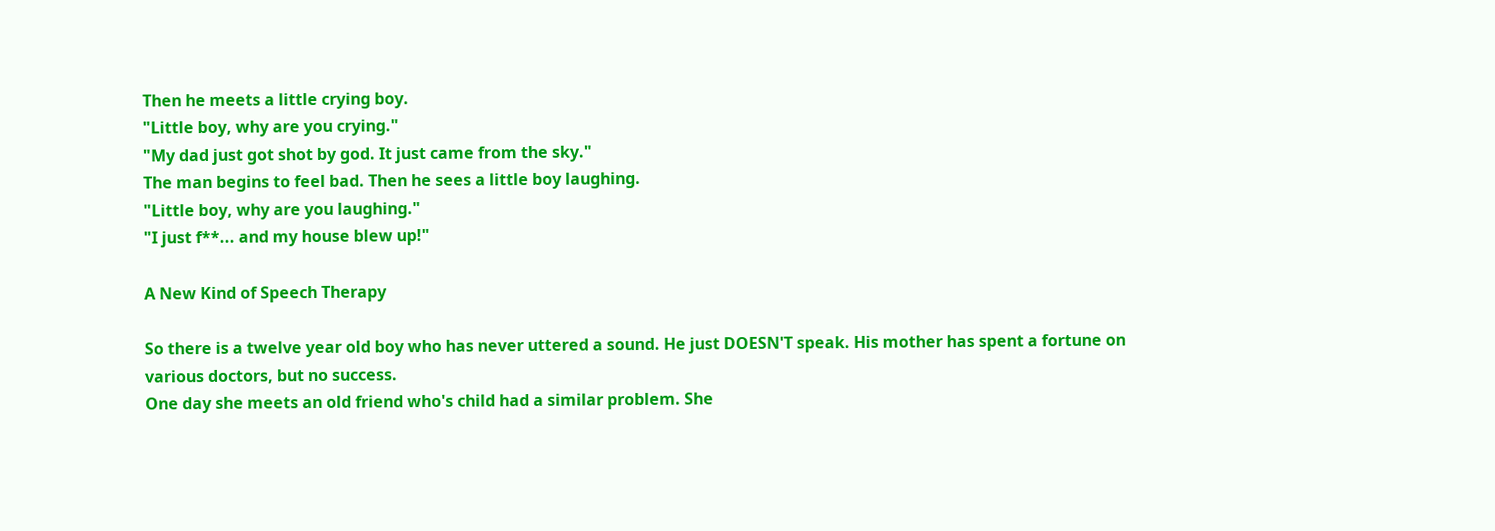Then he meets a little crying boy.
"Little boy, why are you crying."
"My dad just got shot by god. It just came from the sky."
The man begins to feel bad. Then he sees a little boy laughing.
"Little boy, why are you laughing."
"I just f**... and my house blew up!"

A New Kind of Speech Therapy

So there is a twelve year old boy who has never uttered a sound. He just DOESN'T speak. His mother has spent a fortune on various doctors, but no success.
One day she meets an old friend who's child had a similar problem. She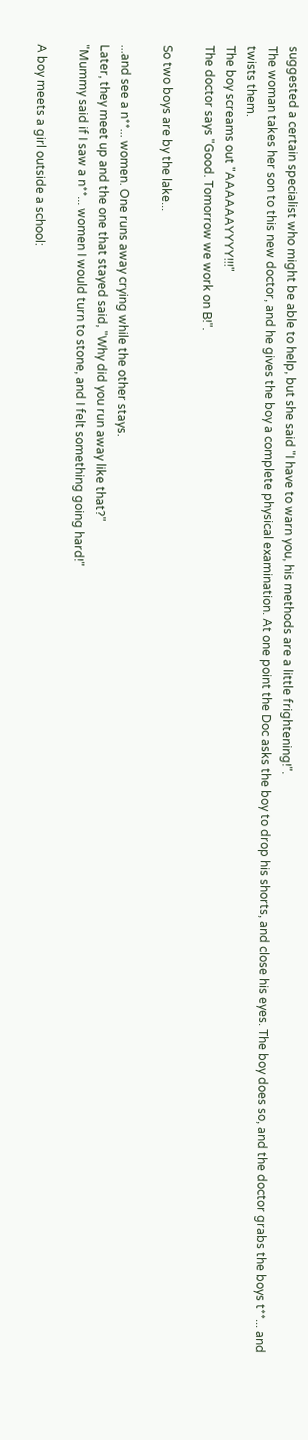suggested a certain specialist who might be able to help, but she said "I have to warn you, his methods are a little frightening!".
The woman takes her son to this new doctor, and he gives the boy a complete physical examination. At one point the Doc asks the boy to drop his shorts, and close his eyes. The boy does so, and the doctor grabs the boys t**... and twists them.
The boy screams out "AAAAAAYYYY!!!"
The doctor says "Good. Tomorrow we work on B!".

So two boys are by the lake...

...and see a n**... women. One runs away crying while the other stays.
Later, they meet up and the one that stayed said, "Why did you run away like that?"
"Mummy said if I saw a n**... women I would turn to stone, and I felt something going hard!"

A boy meets a girl outside a school: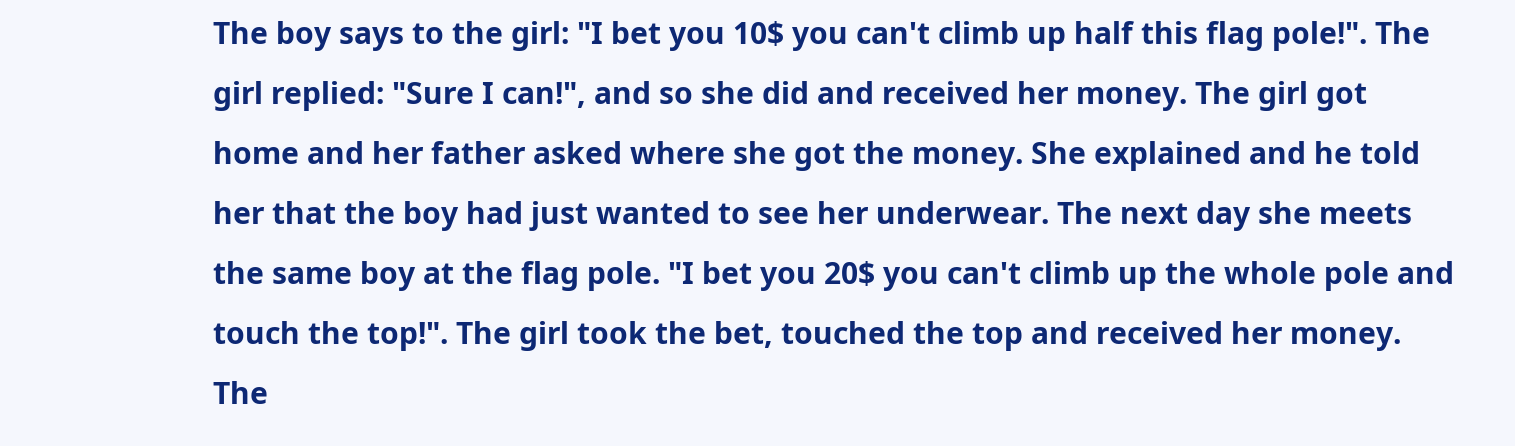The boy says to the girl: "I bet you 10$ you can't climb up half this flag pole!". The girl replied: "Sure I can!", and so she did and received her money. The girl got home and her father asked where she got the money. She explained and he told her that the boy had just wanted to see her underwear. The next day she meets the same boy at the flag pole. "I bet you 20$ you can't climb up the whole pole and touch the top!". The girl took the bet, touched the top and received her money. The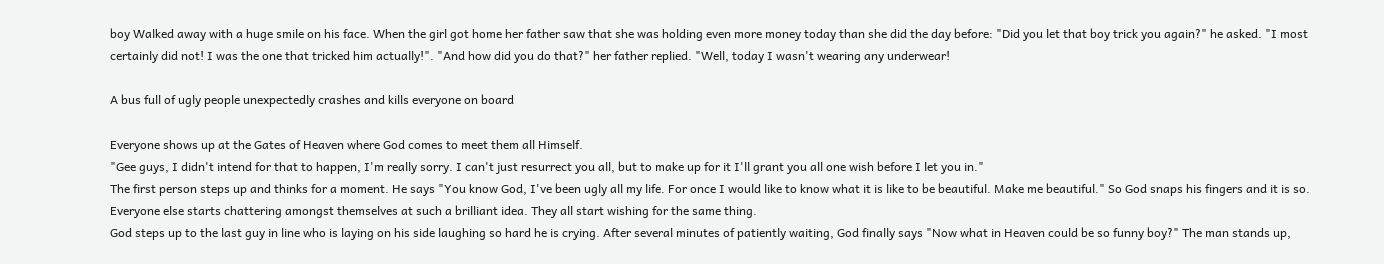boy Walked away with a huge smile on his face. When the girl got home her father saw that she was holding even more money today than she did the day before: "Did you let that boy trick you again?" he asked. "I most certainly did not! I was the one that tricked him actually!". "And how did you do that?" her father replied. "Well, today I wasn't wearing any underwear!

A bus full of ugly people unexpectedly crashes and kills everyone on board

Everyone shows up at the Gates of Heaven where God comes to meet them all Himself.
"Gee guys, I didn't intend for that to happen, I'm really sorry. I can't just resurrect you all, but to make up for it I'll grant you all one wish before I let you in."
The first person steps up and thinks for a moment. He says "You know God, I've been ugly all my life. For once I would like to know what it is like to be beautiful. Make me beautiful." So God snaps his fingers and it is so.
Everyone else starts chattering amongst themselves at such a brilliant idea. They all start wishing for the same thing.
God steps up to the last guy in line who is laying on his side laughing so hard he is crying. After several minutes of patiently waiting, God finally says "Now what in Heaven could be so funny boy?" The man stands up,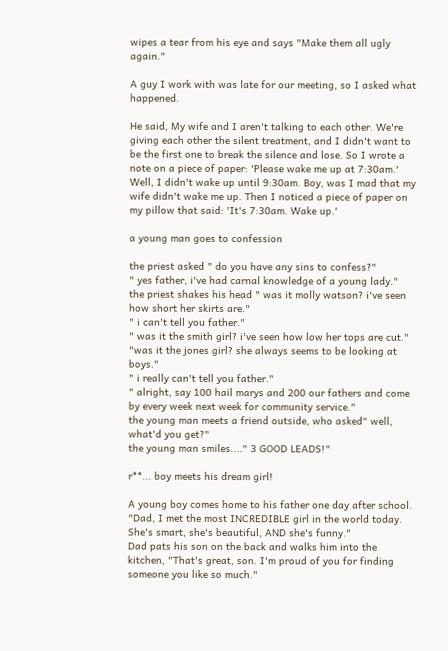wipes a tear from his eye and says "Make them all ugly again."

A guy I work with was late for our meeting, so I asked what happened.

He said, My wife and I aren't talking to each other. We're giving each other the silent treatment, and I didn't want to be the first one to break the silence and lose. So I wrote a note on a piece of paper: 'Please wake me up at 7:30am.'
Well, I didn't wake up until 9:30am. Boy, was I mad that my wife didn't wake me up. Then I noticed a piece of paper on my pillow that said: 'It's 7:30am. Wake up.'

a young man goes to confession

the priest asked " do you have any sins to confess?"
" yes father, i've had carnal knowledge of a young lady."
the priest shakes his head " was it molly watson? i've seen how short her skirts are."
" i can't tell you father."
" was it the smith girl? i've seen how low her tops are cut."
"was it the jones girl? she always seems to be looking at boys."
" i really can't tell you father."
" alright, say 100 hail marys and 200 our fathers and come by every week next week for community service."
the young man meets a friend outside, who asked" well, what'd you get?"
the young man smiles...." 3 GOOD LEADS!"

r**... boy meets his dream girl!

A young boy comes home to his father one day after school.
"Dad, I met the most INCREDIBLE girl in the world today. She's smart, she's beautiful, AND she's funny."
Dad pats his son on the back and walks him into the kitchen, "That's great, son. I'm proud of you for finding someone you like so much."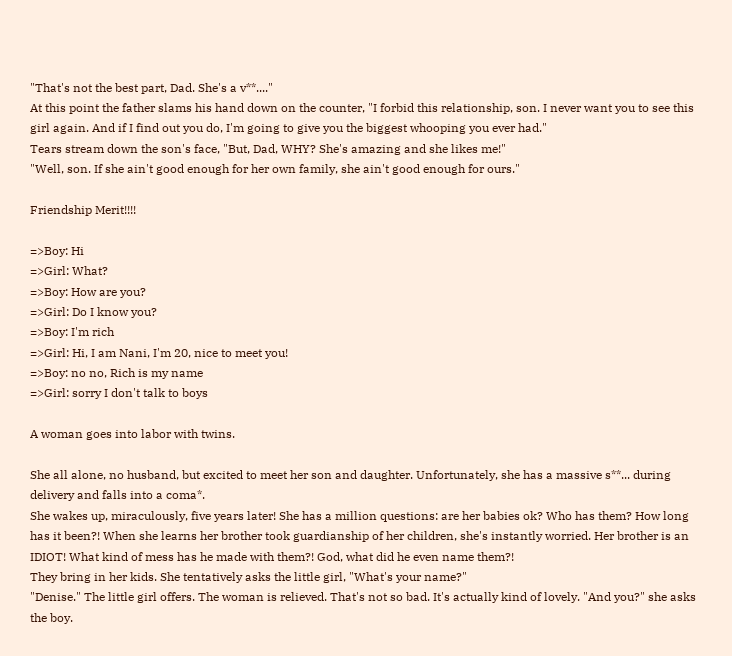"That's not the best part, Dad. She's a v**...."
At this point the father slams his hand down on the counter, "I forbid this relationship, son. I never want you to see this girl again. And if I find out you do, I'm going to give you the biggest whooping you ever had."
Tears stream down the son's face, "But, Dad, WHY? She's amazing and she likes me!"
"Well, son. If she ain't good enough for her own family, she ain't good enough for ours."

Friendship Merit!!!!

=>Boy: Hi
=>Girl: What?
=>Boy: How are you?
=>Girl: Do I know you?
=>Boy: I'm rich
=>Girl: Hi, I am Nani, I'm 20, nice to meet you!
=>Boy: no no, Rich is my name
=>Girl: sorry I don't talk to boys

A woman goes into labor with twins.

She all alone, no husband, but excited to meet her son and daughter. Unfortunately, she has a massive s**... during delivery and falls into a coma*.
She wakes up, miraculously, five years later! She has a million questions: are her babies ok? Who has them? How long has it been?! When she learns her brother took guardianship of her children, she's instantly worried. Her brother is an IDIOT! What kind of mess has he made with them?! God, what did he even name them?!
They bring in her kids. She tentatively asks the little girl, "What's your name?"
"Denise." The little girl offers. The woman is relieved. That's not so bad. It's actually kind of lovely. "And you?" she asks the boy.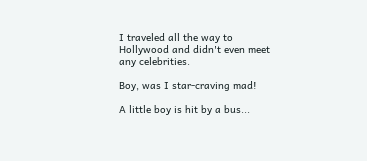I traveled all the way to Hollywood and didn't even meet any celebrities.

Boy, was I star-craving mad!

A little boy is hit by a bus...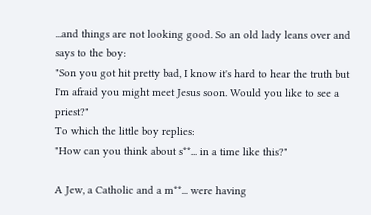...and things are not looking good. So an old lady leans over and says to the boy:
"Son you got hit pretty bad, I know it's hard to hear the truth but I'm afraid you might meet Jesus soon. Would you like to see a priest?"
To which the little boy replies:
"How can you think about s**... in a time like this?"

A Jew, a Catholic and a m**... were having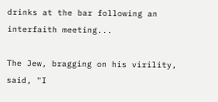drinks at the bar following an interfaith meeting...

The Jew, bragging on his virility, said, "I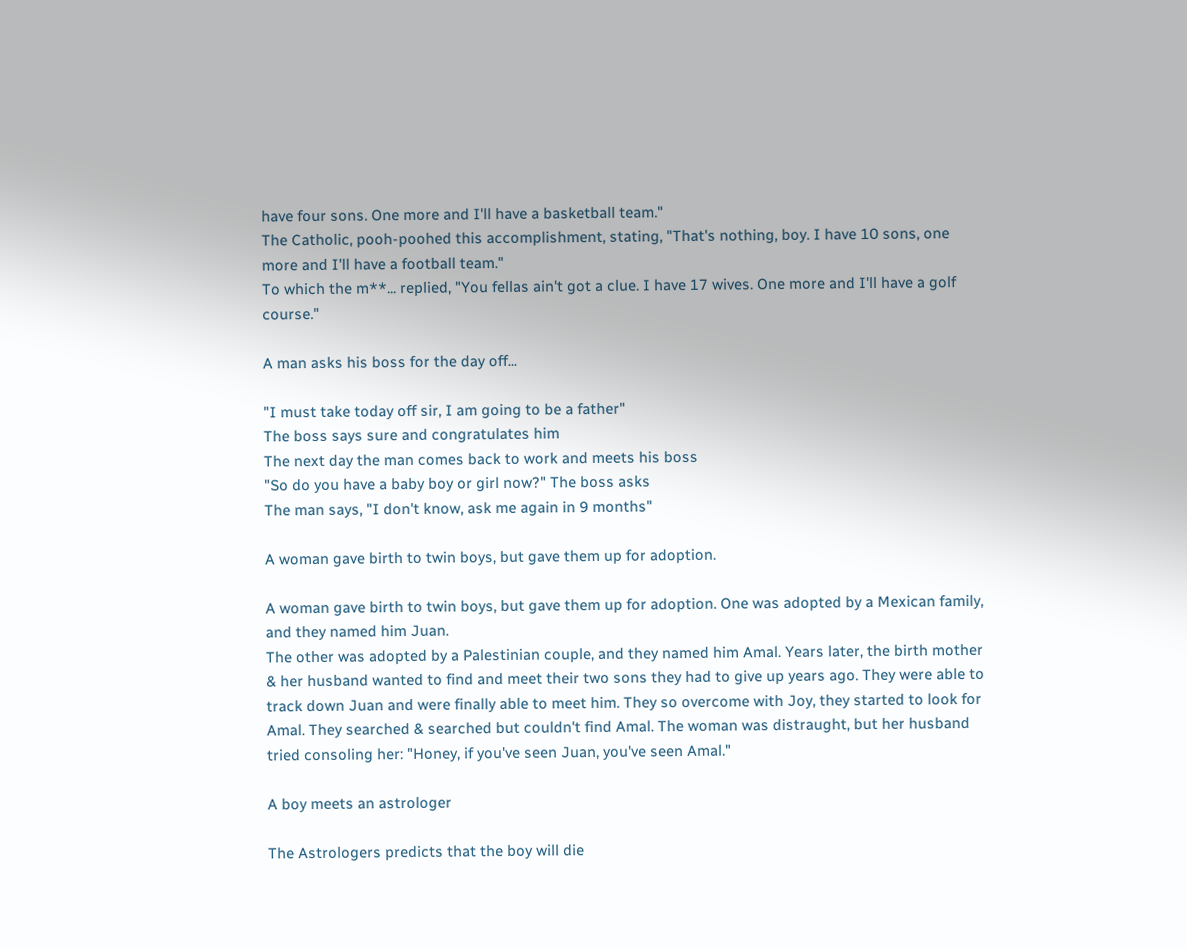have four sons. One more and I'll have a basketball team."
The Catholic, pooh-poohed this accomplishment, stating, "That's nothing, boy. I have 10 sons, one more and I'll have a football team."
To which the m**... replied, "You fellas ain't got a clue. I have 17 wives. One more and I'll have a golf course."

A man asks his boss for the day off...

"I must take today off sir, I am going to be a father"
The boss says sure and congratulates him
The next day the man comes back to work and meets his boss
"So do you have a baby boy or girl now?" The boss asks
The man says, "I don't know, ask me again in 9 months"

A woman gave birth to twin boys, but gave them up for adoption.

A woman gave birth to twin boys, but gave them up for adoption. One was adopted by a Mexican family, and they named him Juan.
The other was adopted by a Palestinian couple, and they named him Amal. Years later, the birth mother & her husband wanted to find and meet their two sons they had to give up years ago. They were able to track down Juan and were finally able to meet him. They so overcome with Joy, they started to look for Amal. They searched & searched but couldn't find Amal. The woman was distraught, but her husband tried consoling her: "Honey, if you've seen Juan, you've seen Amal."

A boy meets an astrologer

The Astrologers predicts that the boy will die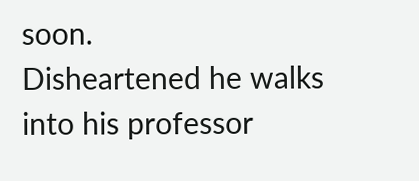soon.
Disheartened he walks into his professor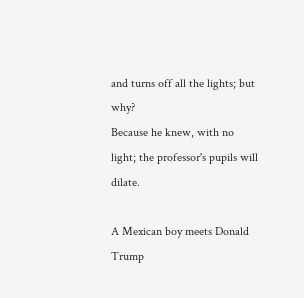and turns off all the lights; but why?
Because he knew, with no light; the professor's pupils will dilate.

A Mexican boy meets Donald Trump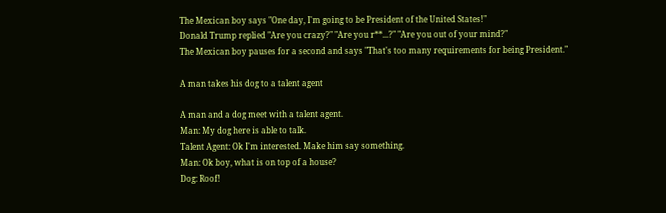The Mexican boy says "One day, I'm going to be President of the United States!"
Donald Trump replied "Are you crazy?" "Are you r**...?" "Are you out of your mind?"
The Mexican boy pauses for a second and says "That's too many requirements for being President."

A man takes his dog to a talent agent

A man and a dog meet with a talent agent.
Man: My dog here is able to talk.
Talent Agent: Ok I'm interested. Make him say something.
Man: Ok boy, what is on top of a house?
Dog: Roof!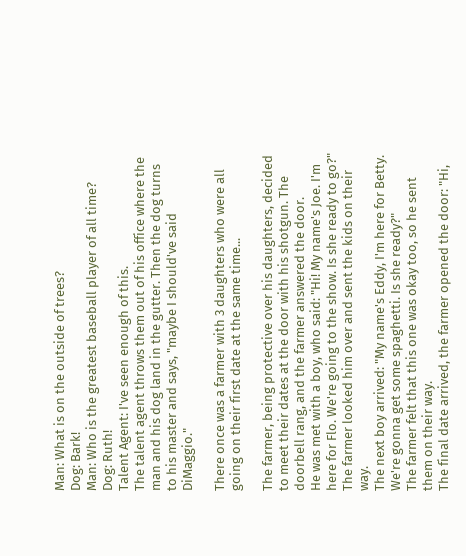Man: What is on the outside of trees?
Dog: Bark!
Man: Who is the greatest baseball player of all time?
Dog: Ruth!
Talent Agent: I've seen enough of this.
The talent agent throws them out of his office where the man and his dog land in the gutter. Then the dog turns to his master and says, "maybe I should've said DiMaggio."

There once was a farmer with 3 daughters who were all going on their first date at the same time...

The farmer, being protective over his daughters, decided to meet their dates at the door with his shotgun. The doorbell rang, and the farmer answered the door.
He was met with a boy, who said: "Hi! My name's Joe. I'm here for Flo. We're going to the show. Is she ready to go?"
The farmer looked him over and sent the kids on their way.
The next boy arrived: "My name's Eddy, I'm here for Betty. We're gonna get some spaghetti. Is she ready?"
The farmer felt that this one was okay too, so he sent them on their way.
The final date arrived, the farmer opened the door: "Hi,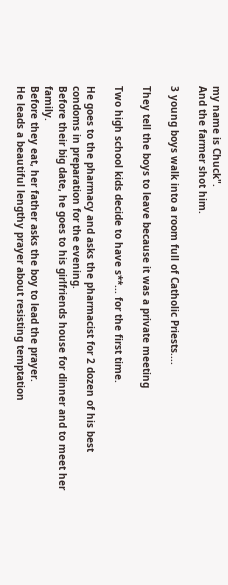my name is Chuck".
And the farmer shot him.

3 young boys walk into a room full of Catholic Priests....

They tell the boys to leave because it was a private meeting

Two high school kids decide to have s**... for the first time.

He goes to the pharmacy and asks the pharmacist for 2 dozen of his best condoms in preparation for the evening.
Before their big date, he goes to his girlfriends house for dinner and to meet her family.
Before they eat, her father asks the boy to lead the prayer.
He leads a beautiful lengthy prayer about resisting temptation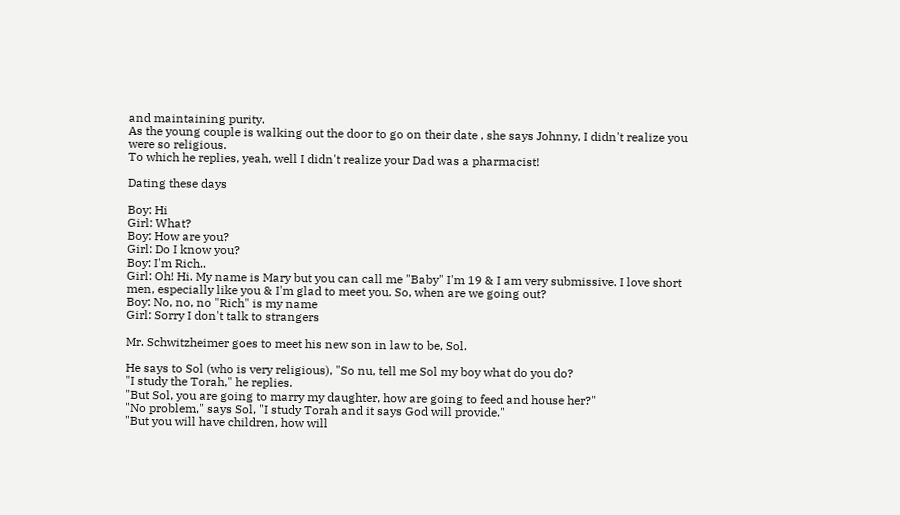and maintaining purity.
As the young couple is walking out the door to go on their date , she says Johnny, I didn't realize you were so religious.
To which he replies, yeah, well I didn't realize your Dad was a pharmacist!

Dating these days

Boy: Hi
Girl: What?
Boy: How are you?
Girl: Do I know you?
Boy: I'm Rich..
Girl: Oh! Hi. My name is Mary but you can call me "Baby" I'm 19 & I am very submissive. I love short men, especially like you & I'm glad to meet you. So, when are we going out?
Boy: No, no, no "Rich" is my name
Girl: Sorry I don't talk to strangers

Mr. Schwitzheimer goes to meet his new son in law to be, Sol.

He says to Sol (who is very religious), "So nu, tell me Sol my boy what do you do?
"I study the Torah," he replies.
"But Sol, you are going to marry my daughter, how are going to feed and house her?"
"No problem," says Sol, "I study Torah and it says God will provide."
"But you will have children, how will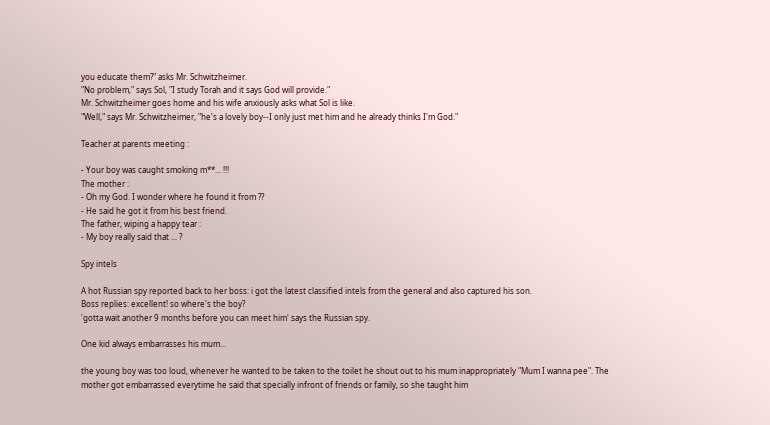you educate them?" asks Mr. Schwitzheimer.
"No problem," says Sol, "I study Torah and it says God will provide."
Mr. Schwitzheimer goes home and his wife anxiously asks what Sol is like.
"Well," says Mr. Schwitzheimer, "he's a lovely boy--I only just met him and he already thinks I'm God."

Teacher at parents meeting :

- Your boy was caught smoking m**... !!!
The mother :
- Oh my God. I wonder where he found it from ??
- He said he got it from his best friend.
The father, wiping a happy tear :
- My boy really said that ... ?

Spy intels

A hot Russian spy reported back to her boss: i got the latest classified intels from the general and also captured his son.
Boss replies: excellent! so where's the boy?
'gotta wait another 9 months before you can meet him' says the Russian spy.

One kid always embarrasses his mum...

the young boy was too loud, whenever he wanted to be taken to the toilet he shout out to his mum inappropriately "Mum I wanna pee". The mother got embarrassed everytime he said that specially infront of friends or family, so she taught him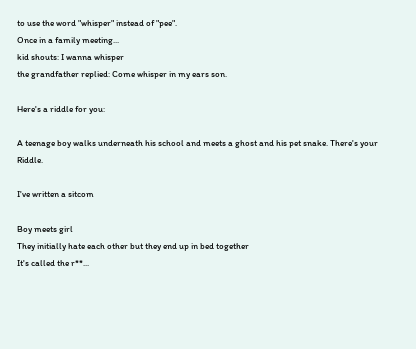to use the word "whisper" instead of "pee".
Once in a family meeting...
kid shouts: I wanna whisper
the grandfather replied: Come whisper in my ears son.

Here's a riddle for you:

A teenage boy walks underneath his school and meets a ghost and his pet snake. There's your Riddle.

I've written a sitcom

Boy meets girl
They initially hate each other but they end up in bed together
It's called the r**...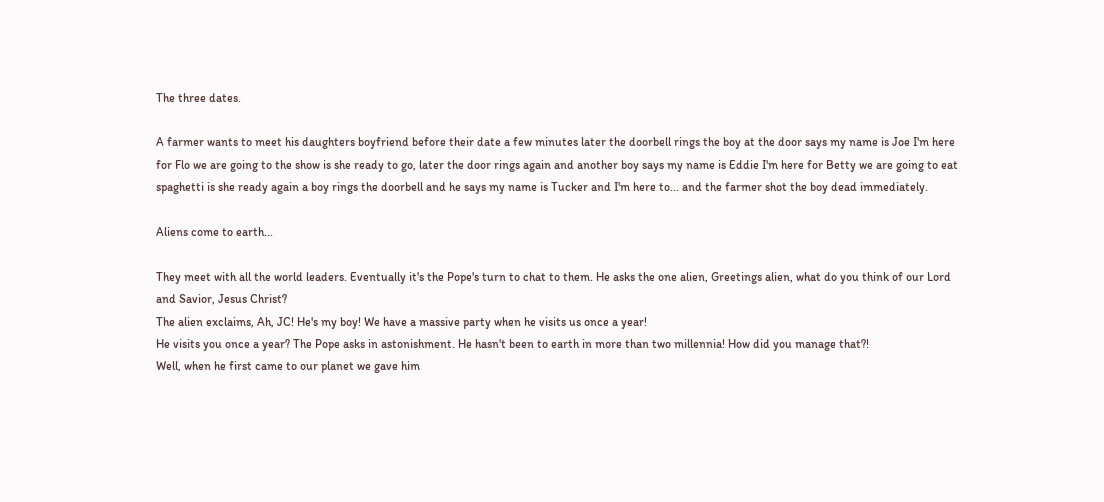The three dates.

A farmer wants to meet his daughters boyfriend before their date a few minutes later the doorbell rings the boy at the door says my name is Joe I'm here for Flo we are going to the show is she ready to go, later the door rings again and another boy says my name is Eddie I'm here for Betty we are going to eat spaghetti is she ready again a boy rings the doorbell and he says my name is Tucker and I'm here to... and the farmer shot the boy dead immediately.

Aliens come to earth...

They meet with all the world leaders. Eventually it's the Pope's turn to chat to them. He asks the one alien, Greetings alien, what do you think of our Lord and Savior, Jesus Christ?
The alien exclaims, Ah, JC! He's my boy! We have a massive party when he visits us once a year!
He visits you once a year? The Pope asks in astonishment. He hasn't been to earth in more than two millennia! How did you manage that?!
Well, when he first came to our planet we gave him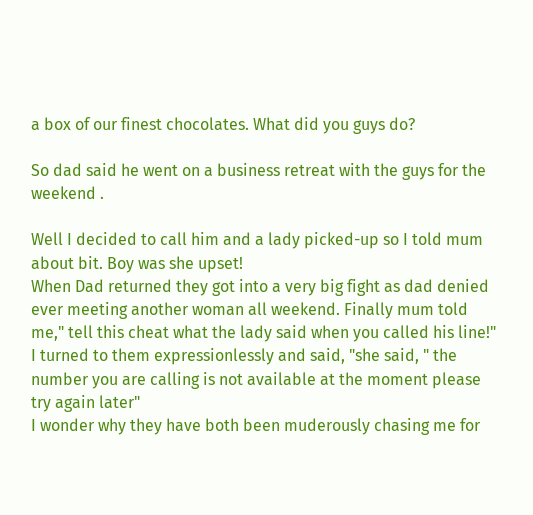a box of our finest chocolates. What did you guys do?

So dad said he went on a business retreat with the guys for the weekend .

Well I decided to call him and a lady picked-up so I told mum about bit. Boy was she upset!
When Dad returned they got into a very big fight as dad denied ever meeting another woman all weekend. Finally mum told me," tell this cheat what the lady said when you called his line!"
I turned to them expressionlessly and said, "she said, " the number you are calling is not available at the moment please try again later"
I wonder why they have both been muderously chasing me for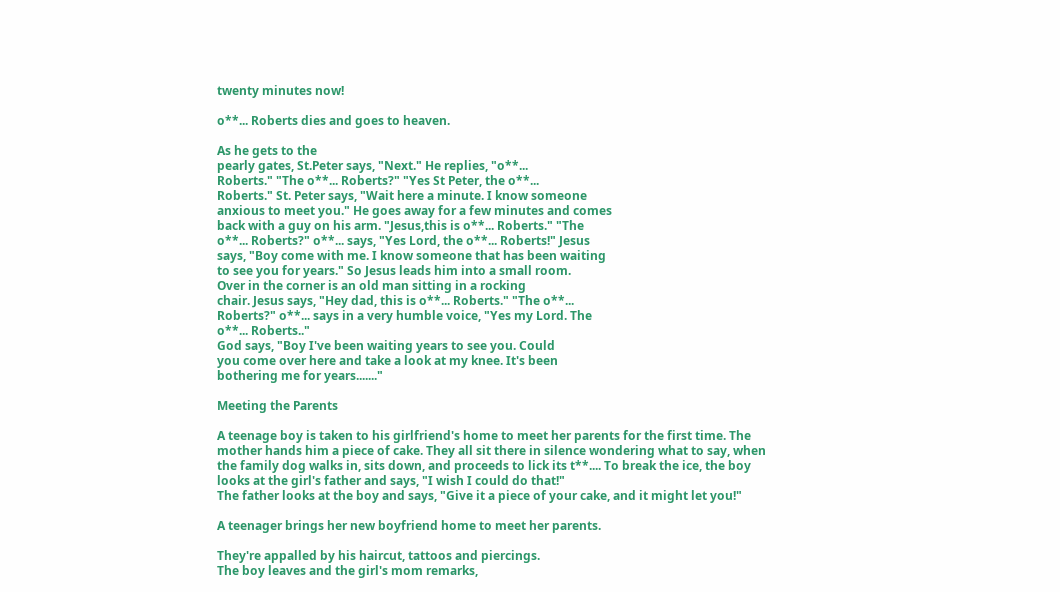twenty minutes now!

o**... Roberts dies and goes to heaven.

As he gets to the
pearly gates, St.Peter says, "Next." He replies, "o**...
Roberts." "The o**... Roberts?" "Yes St Peter, the o**...
Roberts." St. Peter says, "Wait here a minute. I know someone
anxious to meet you." He goes away for a few minutes and comes
back with a guy on his arm. "Jesus,this is o**... Roberts." "The
o**... Roberts?" o**... says, "Yes Lord, the o**... Roberts!" Jesus
says, "Boy come with me. I know someone that has been waiting
to see you for years." So Jesus leads him into a small room.
Over in the corner is an old man sitting in a rocking
chair. Jesus says, "Hey dad, this is o**... Roberts." "The o**...
Roberts?" o**... says in a very humble voice, "Yes my Lord. The
o**... Roberts.."
God says, "Boy I've been waiting years to see you. Could
you come over here and take a look at my knee. It's been
bothering me for years......."

Meeting the Parents

A teenage boy is taken to his girlfriend's home to meet her parents for the first time. The mother hands him a piece of cake. They all sit there in silence wondering what to say, when the family dog walks in, sits down, and proceeds to lick its t**.... To break the ice, the boy looks at the girl's father and says, "I wish I could do that!"
The father looks at the boy and says, "Give it a piece of your cake, and it might let you!"

A teenager brings her new boyfriend home to meet her parents.

They're appalled by his haircut, tattoos and piercings.
The boy leaves and the girl's mom remarks,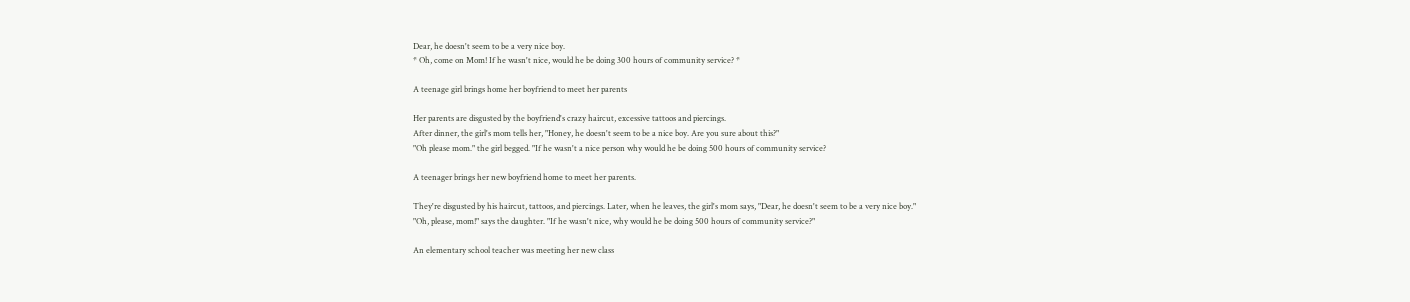Dear, he doesn't seem to be a very nice boy.
* Oh, come on Mom! If he wasn't nice, would he be doing 300 hours of community service? *

A teenage girl brings home her boyfriend to meet her parents

Her parents are disgusted by the boyfriend's crazy haircut, excessive tattoos and piercings.
After dinner, the girl's mom tells her, "Honey, he doesn't seem to be a nice boy. Are you sure about this?"
"Oh please mom." the girl begged. "If he wasn't a nice person why would he be doing 500 hours of community service?

A teenager brings her new boyfriend home to meet her parents.

They're disgusted by his haircut, tattoos, and piercings. Later, when he leaves, the girl's mom says, "Dear, he doesn't seem to be a very nice boy."
"Oh, please, mom!" says the daughter. "If he wasn't nice, why would he be doing 500 hours of community service?"

An elementary school teacher was meeting her new class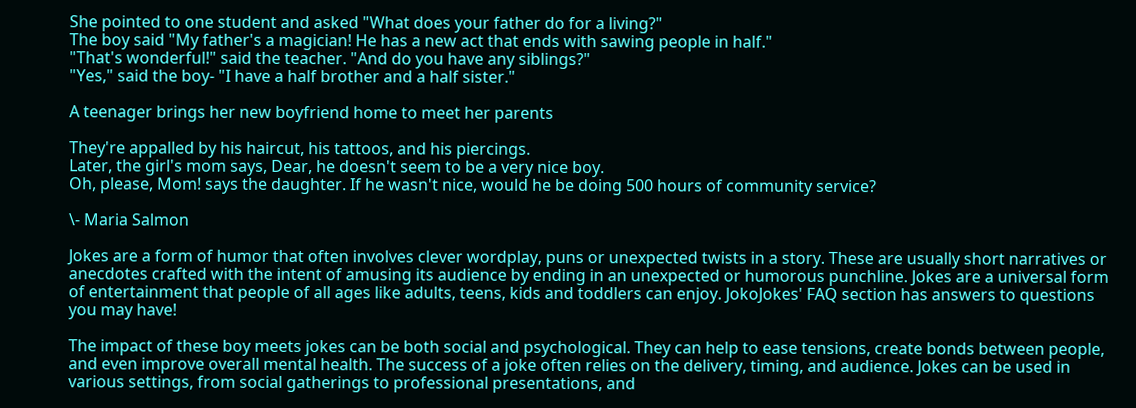She pointed to one student and asked "What does your father do for a living?"
The boy said "My father's a magician! He has a new act that ends with sawing people in half."
"That's wonderful!" said the teacher. "And do you have any siblings?"
"Yes," said the boy- "I have a half brother and a half sister."

A teenager brings her new boyfriend home to meet her parents

They're appalled by his haircut, his tattoos, and his piercings.
Later, the girl's mom says, Dear, he doesn't seem to be a very nice boy.
Oh, please, Mom! says the daughter. If he wasn't nice, would he be doing 500 hours of community service?

\- Maria Salmon

Jokes are a form of humor that often involves clever wordplay, puns or unexpected twists in a story. These are usually short narratives or anecdotes crafted with the intent of amusing its audience by ending in an unexpected or humorous punchline. Jokes are a universal form of entertainment that people of all ages like adults, teens, kids and toddlers can enjoy. JokoJokes' FAQ section has answers to questions you may have!

The impact of these boy meets jokes can be both social and psychological. They can help to ease tensions, create bonds between people, and even improve overall mental health. The success of a joke often relies on the delivery, timing, and audience. Jokes can be used in various settings, from social gatherings to professional presentations, and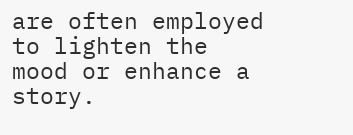are often employed to lighten the mood or enhance a story.